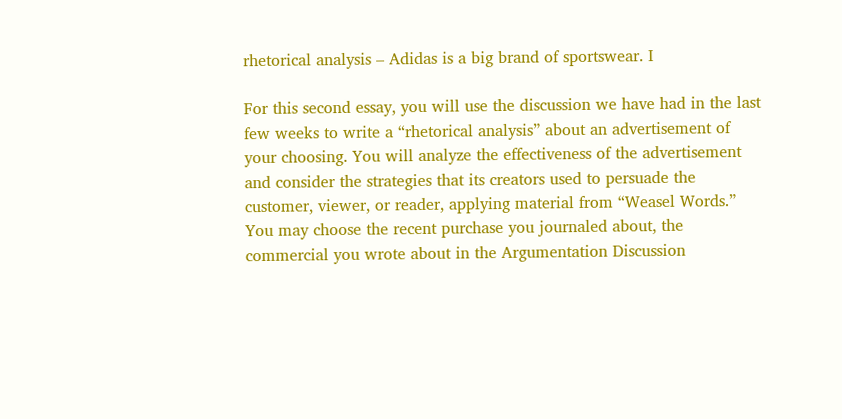rhetorical analysis – Adidas is a big brand of sportswear. I

For this second essay, you will use the discussion we have had in the last few weeks to write a “rhetorical analysis” about an advertisement of your choosing. You will analyze the effectiveness of the advertisement and consider the strategies that its creators used to persuade the customer, viewer, or reader, applying material from “Weasel Words.” You may choose the recent purchase you journaled about, the commercial you wrote about in the Argumentation Discussion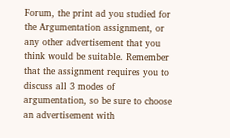Forum, the print ad you studied for the Argumentation assignment, or any other advertisement that you think would be suitable. Remember that the assignment requires you to discuss all 3 modes of argumentation, so be sure to choose an advertisement with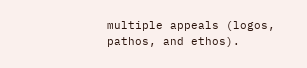multiple appeals (logos, pathos, and ethos).